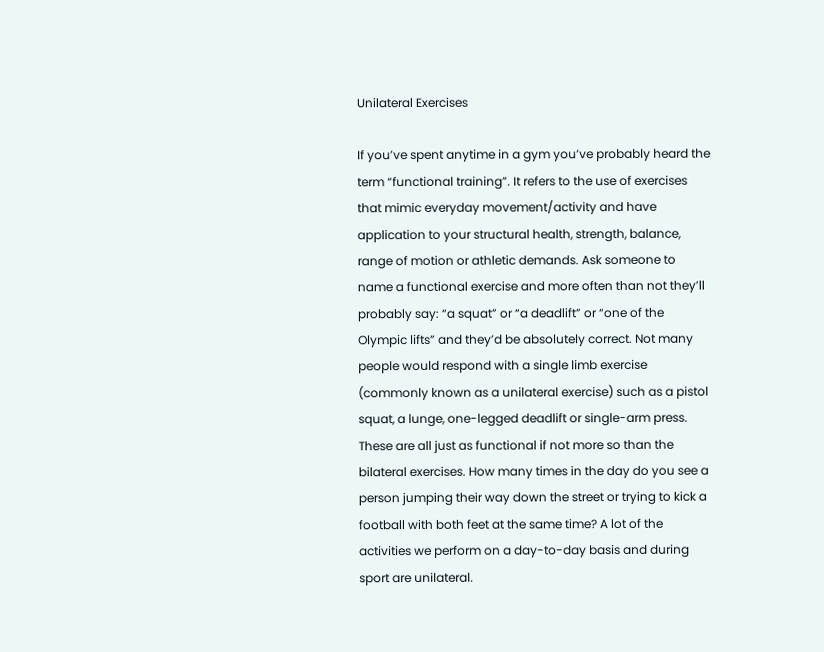Unilateral Exercises

If you’ve spent anytime in a gym you’ve probably heard the term “functional training”. It refers to the use of exercises that mimic everyday movement/activity and have application to your structural health, strength, balance, range of motion or athletic demands. Ask someone to name a functional exercise and more often than not they’ll probably say: “a squat” or “a deadlift” or “one of the Olympic lifts” and they’d be absolutely correct. Not many people would respond with a single limb exercise (commonly known as a unilateral exercise) such as a pistol squat, a lunge, one-legged deadlift or single-arm press. These are all just as functional if not more so than the bilateral exercises. How many times in the day do you see a person jumping their way down the street or trying to kick a football with both feet at the same time? A lot of the activities we perform on a day-to-day basis and during sport are unilateral.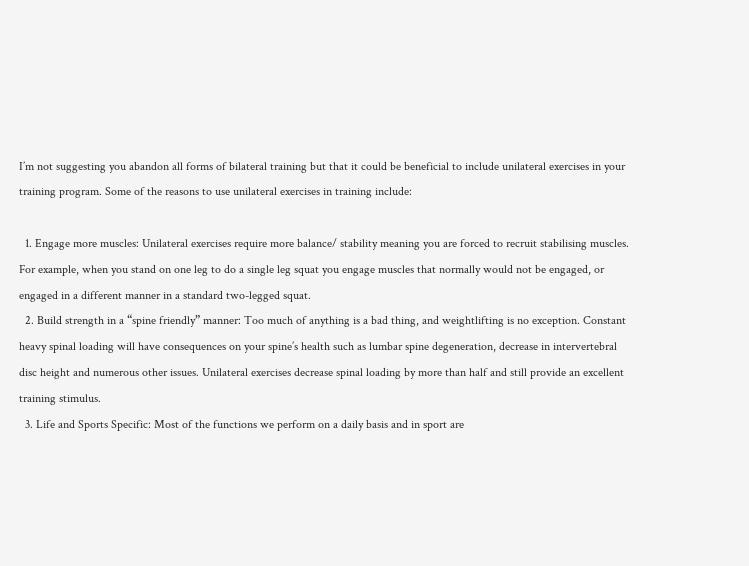I’m not suggesting you abandon all forms of bilateral training but that it could be beneficial to include unilateral exercises in your training program. Some of the reasons to use unilateral exercises in training include:

  1. Engage more muscles: Unilateral exercises require more balance/ stability meaning you are forced to recruit stabilising muscles. For example, when you stand on one leg to do a single leg squat you engage muscles that normally would not be engaged, or engaged in a different manner in a standard two-legged squat.
  2. Build strength in a “spine friendly” manner: Too much of anything is a bad thing, and weightlifting is no exception. Constant heavy spinal loading will have consequences on your spine’s health such as lumbar spine degeneration, decrease in intervertebral disc height and numerous other issues. Unilateral exercises decrease spinal loading by more than half and still provide an excellent training stimulus.
  3. Life and Sports Specific: Most of the functions we perform on a daily basis and in sport are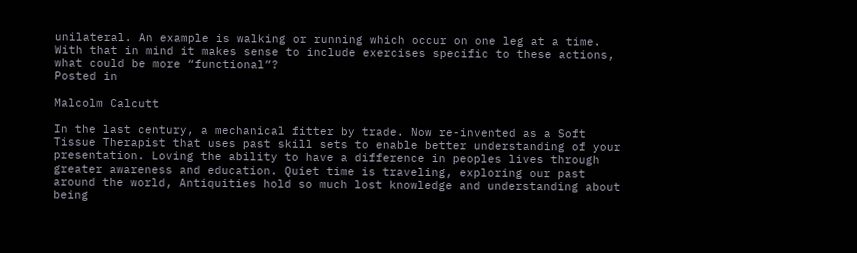unilateral. An example is walking or running which occur on one leg at a time. With that in mind it makes sense to include exercises specific to these actions, what could be more “functional”?
Posted in

Malcolm Calcutt

In the last century, a mechanical fitter by trade. Now re-invented as a Soft Tissue Therapist that uses past skill sets to enable better understanding of your presentation. Loving the ability to have a difference in peoples lives through greater awareness and education. Quiet time is traveling, exploring our past around the world, Antiquities hold so much lost knowledge and understanding about being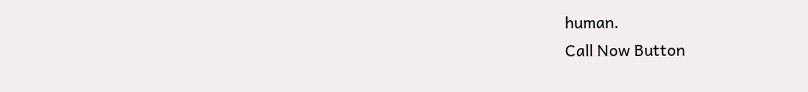human.
Call Now Button